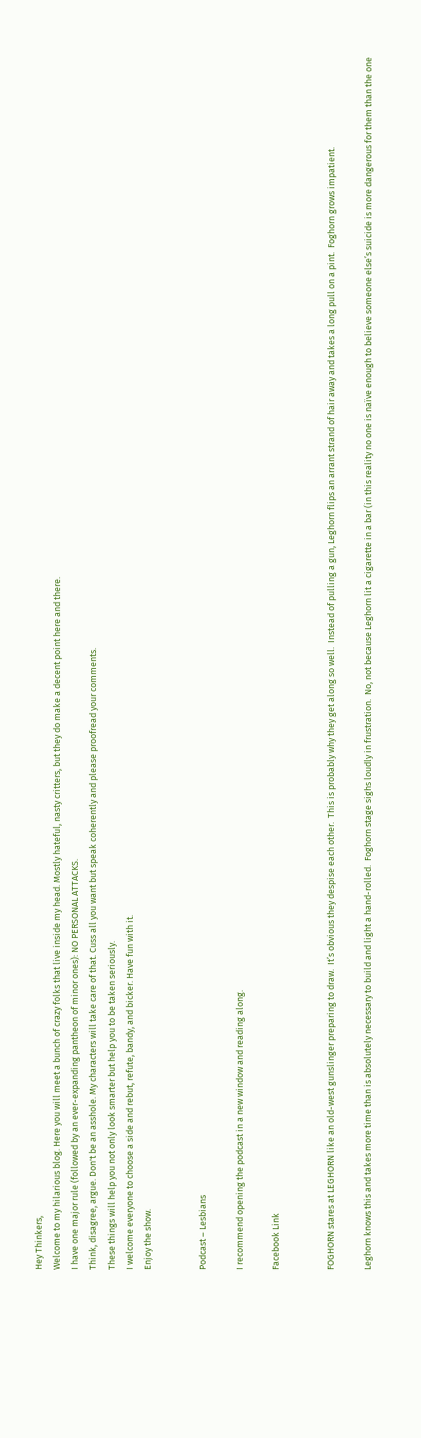Hey Thinkers,
Welcome to my hilarious blog. Here you will meet a bunch of crazy folks that live inside my head. Mostly hateful, nasty critters, but they do make a decent point here and there.
I have one major rule (followed by an ever-expanding pantheon of minor ones): NO PERSONAL ATTACKS.
Think, disagree, argue. Don't be an asshole. My characters will take care of that. Cuss all you want but speak coherently and please proofread your comments.
These things will help you not only look smarter but help you to be taken seriously.
I welcome everyone to choose a side and rebut, refute, bandy, and bicker. Have fun with it.
Enjoy the show.


Podcast – Lesbians

I recommend opening the podcast in a new window and reading along.

Facebook Link


FOGHORN stares at LEGHORN like an old-west gunslinger preparing to draw.  It’s obvious they despise each other.  This is probably why they get along so well.  Instead of pulling a gun, Leghorn flips an arrant strand of hair away and takes a long pull on a pint.  Foghorn grows impatient.

Leghorn knows this and takes more time than is absolutely necessary to build and light a hand-rolled.  Foghorn stage sighs loudly in frustration.  No, not because Leghorn lit a cigarette in a bar (in this reality no one is naïve enough to believe someone else’s suicide is more dangerous for them than the one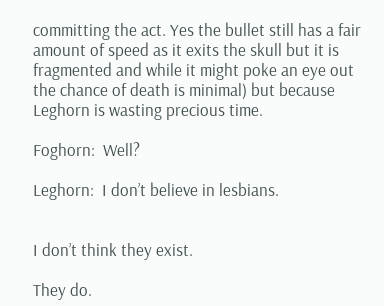committing the act. Yes the bullet still has a fair amount of speed as it exits the skull but it is fragmented and while it might poke an eye out the chance of death is minimal) but because Leghorn is wasting precious time.

Foghorn:  Well?

Leghorn:  I don’t believe in lesbians.


I don’t think they exist.

They do.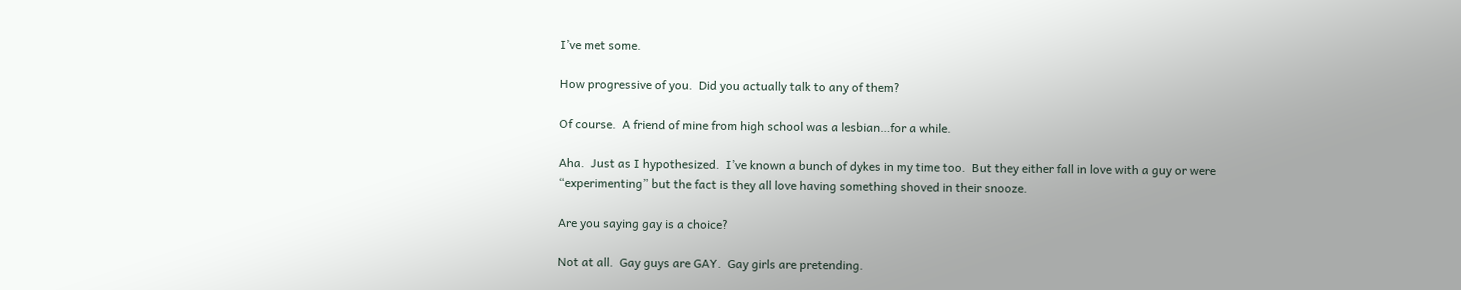I’ve met some.

How progressive of you.  Did you actually talk to any of them?

Of course.  A friend of mine from high school was a lesbian…for a while.

Aha.  Just as I hypothesized.  I’ve known a bunch of dykes in my time too.  But they either fall in love with a guy or were “experimenting” but the fact is they all love having something shoved in their snooze.

Are you saying gay is a choice?

Not at all.  Gay guys are GAY.  Gay girls are pretending.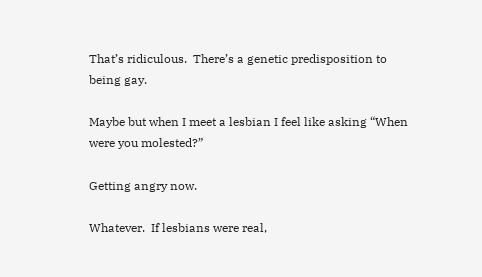That’s ridiculous.  There’s a genetic predisposition to being gay.

Maybe but when I meet a lesbian I feel like asking “When were you molested?”

Getting angry now.

Whatever.  If lesbians were real,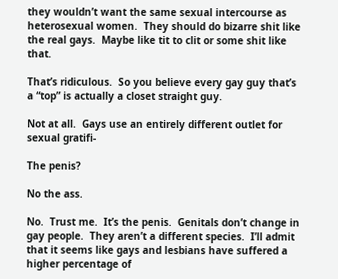they wouldn’t want the same sexual intercourse as heterosexual women.  They should do bizarre shit like the real gays.  Maybe like tit to clit or some shit like that.

That’s ridiculous.  So you believe every gay guy that’s a “top” is actually a closet straight guy.

Not at all.  Gays use an entirely different outlet for sexual gratifi-

The penis?

No the ass.

No.  Trust me.  It’s the penis.  Genitals don’t change in gay people.  They aren’t a different species.  I’ll admit that it seems like gays and lesbians have suffered a higher percentage of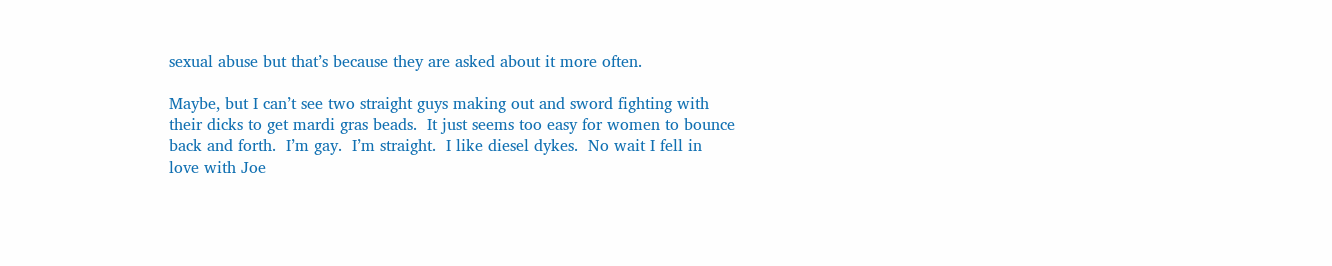sexual abuse but that’s because they are asked about it more often.

Maybe, but I can’t see two straight guys making out and sword fighting with their dicks to get mardi gras beads.  It just seems too easy for women to bounce back and forth.  I’m gay.  I’m straight.  I like diesel dykes.  No wait I fell in love with Joe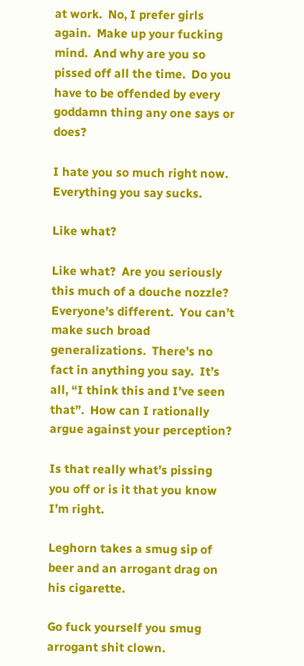at work.  No, I prefer girls again.  Make up your fucking mind.  And why are you so pissed off all the time.  Do you have to be offended by every goddamn thing any one says or does?

I hate you so much right now.  Everything you say sucks.

Like what?

Like what?  Are you seriously this much of a douche nozzle?  Everyone’s different.  You can’t make such broad generalizations.  There’s no fact in anything you say.  It’s all, “I think this and I’ve seen that”.  How can I rationally argue against your perception?

Is that really what’s pissing you off or is it that you know I’m right.

Leghorn takes a smug sip of beer and an arrogant drag on his cigarette.

Go fuck yourself you smug arrogant shit clown.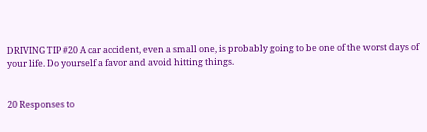DRIVING TIP #20 A car accident, even a small one, is probably going to be one of the worst days of your life. Do yourself a favor and avoid hitting things.


20 Responses to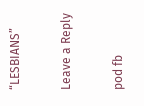“LESBIANS”

Leave a Reply

pod fb